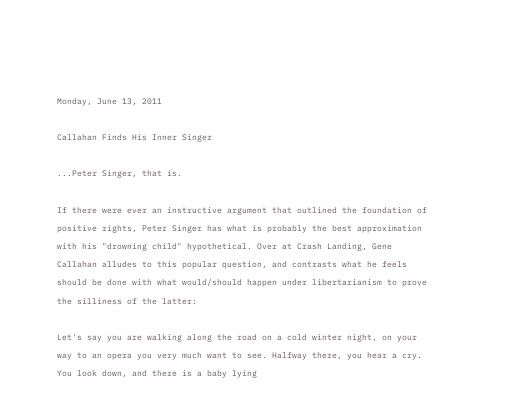Monday, June 13, 2011

Callahan Finds His Inner Singer

...Peter Singer, that is.

If there were ever an instructive argument that outlined the foundation of positive rights, Peter Singer has what is probably the best approximation with his "drowning child" hypothetical. Over at Crash Landing, Gene Callahan alludes to this popular question, and contrasts what he feels should be done with what would/should happen under libertarianism to prove the silliness of the latter:

Let's say you are walking along the road on a cold winter night, on your way to an opera you very much want to see. Halfway there, you hear a cry. You look down, and there is a baby lying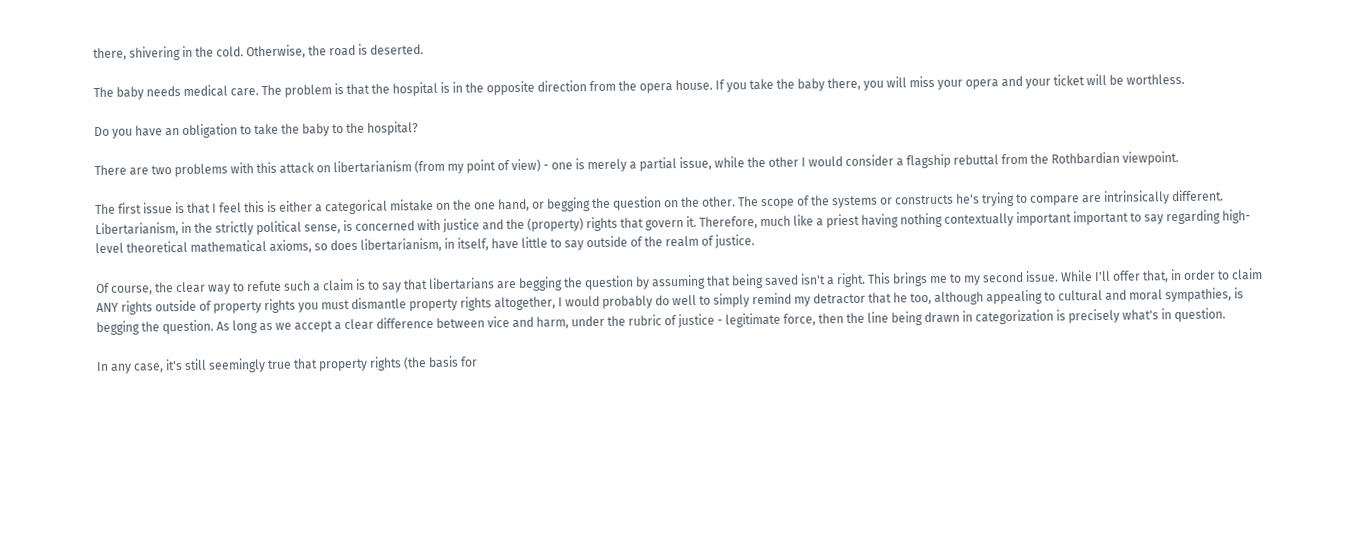there, shivering in the cold. Otherwise, the road is deserted.

The baby needs medical care. The problem is that the hospital is in the opposite direction from the opera house. If you take the baby there, you will miss your opera and your ticket will be worthless.

Do you have an obligation to take the baby to the hospital?

There are two problems with this attack on libertarianism (from my point of view) - one is merely a partial issue, while the other I would consider a flagship rebuttal from the Rothbardian viewpoint.

The first issue is that I feel this is either a categorical mistake on the one hand, or begging the question on the other. The scope of the systems or constructs he's trying to compare are intrinsically different. Libertarianism, in the strictly political sense, is concerned with justice and the (property) rights that govern it. Therefore, much like a priest having nothing contextually important important to say regarding high-level theoretical mathematical axioms, so does libertarianism, in itself, have little to say outside of the realm of justice.

Of course, the clear way to refute such a claim is to say that libertarians are begging the question by assuming that being saved isn't a right. This brings me to my second issue. While I'll offer that, in order to claim ANY rights outside of property rights you must dismantle property rights altogether, I would probably do well to simply remind my detractor that he too, although appealing to cultural and moral sympathies, is begging the question. As long as we accept a clear difference between vice and harm, under the rubric of justice - legitimate force, then the line being drawn in categorization is precisely what's in question.

In any case, it's still seemingly true that property rights (the basis for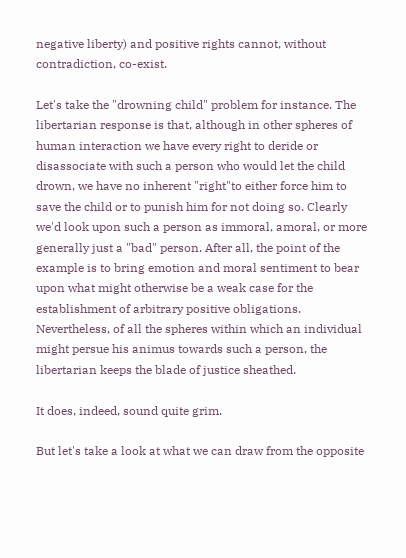negative liberty) and positive rights cannot, without contradiction, co-exist.

Let's take the "drowning child" problem for instance. The libertarian response is that, although in other spheres of human interaction we have every right to deride or disassociate with such a person who would let the child drown, we have no inherent "right"to either force him to save the child or to punish him for not doing so. Clearly we'd look upon such a person as immoral, amoral, or more generally just a "bad" person. After all, the point of the example is to bring emotion and moral sentiment to bear upon what might otherwise be a weak case for the establishment of arbitrary positive obligations. Nevertheless, of all the spheres within which an individual might persue his animus towards such a person, the libertarian keeps the blade of justice sheathed.

It does, indeed, sound quite grim.

But let's take a look at what we can draw from the opposite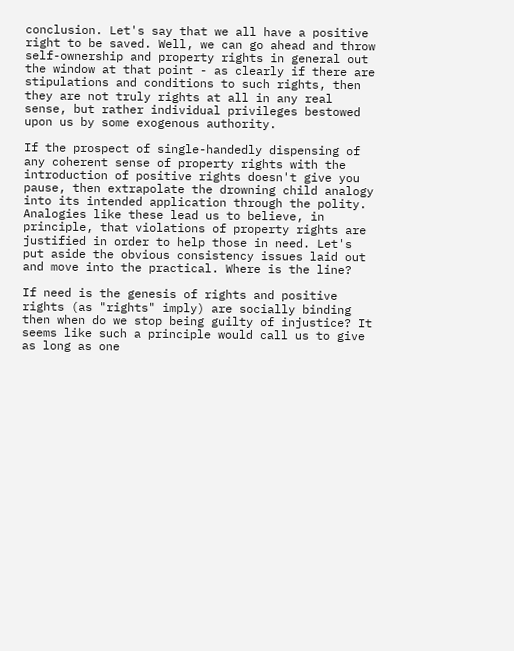conclusion. Let's say that we all have a positive right to be saved. Well, we can go ahead and throw self-ownership and property rights in general out the window at that point - as clearly if there are stipulations and conditions to such rights, then they are not truly rights at all in any real sense, but rather individual privileges bestowed upon us by some exogenous authority.

If the prospect of single-handedly dispensing of any coherent sense of property rights with the introduction of positive rights doesn't give you pause, then extrapolate the drowning child analogy into its intended application through the polity. Analogies like these lead us to believe, in principle, that violations of property rights are justified in order to help those in need. Let's put aside the obvious consistency issues laid out and move into the practical. Where is the line?

If need is the genesis of rights and positive rights (as "rights" imply) are socially binding then when do we stop being guilty of injustice? It seems like such a principle would call us to give as long as one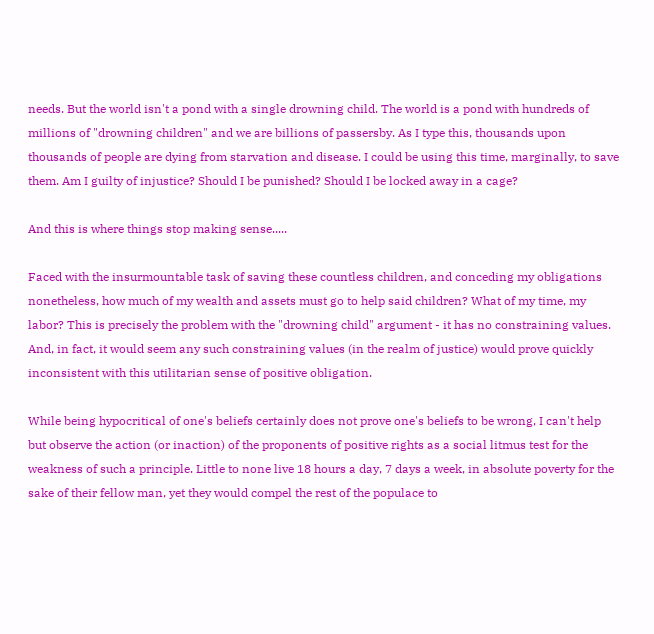needs. But the world isn't a pond with a single drowning child. The world is a pond with hundreds of millions of "drowning children" and we are billions of passersby. As I type this, thousands upon thousands of people are dying from starvation and disease. I could be using this time, marginally, to save them. Am I guilty of injustice? Should I be punished? Should I be locked away in a cage?

And this is where things stop making sense.....

Faced with the insurmountable task of saving these countless children, and conceding my obligations nonetheless, how much of my wealth and assets must go to help said children? What of my time, my labor? This is precisely the problem with the "drowning child" argument - it has no constraining values. And, in fact, it would seem any such constraining values (in the realm of justice) would prove quickly inconsistent with this utilitarian sense of positive obligation.

While being hypocritical of one's beliefs certainly does not prove one's beliefs to be wrong, I can't help but observe the action (or inaction) of the proponents of positive rights as a social litmus test for the weakness of such a principle. Little to none live 18 hours a day, 7 days a week, in absolute poverty for the sake of their fellow man, yet they would compel the rest of the populace to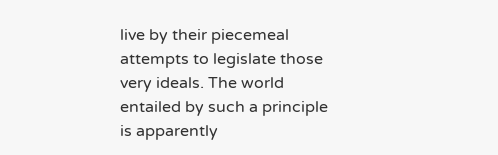live by their piecemeal attempts to legislate those very ideals. The world entailed by such a principle is apparently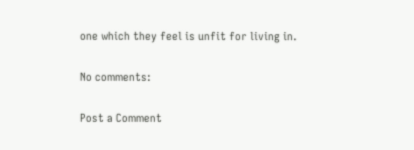one which they feel is unfit for living in.

No comments:

Post a Comment